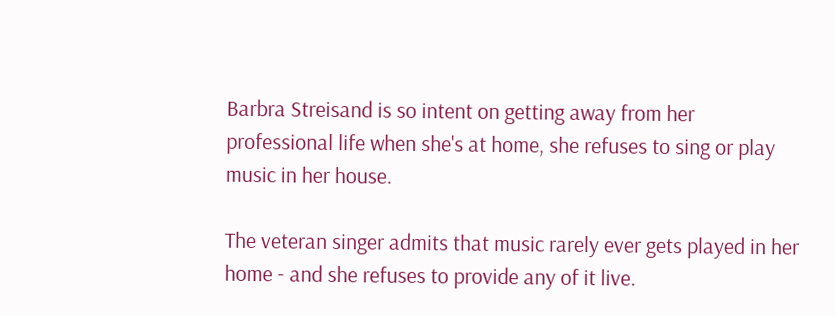Barbra Streisand is so intent on getting away from her professional life when she's at home, she refuses to sing or play music in her house.

The veteran singer admits that music rarely ever gets played in her home - and she refuses to provide any of it live.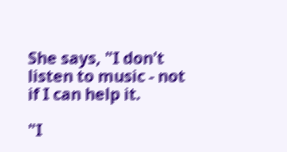She says, "I don't listen to music - not if I can help it.

"I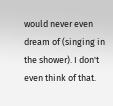would never even dream of (singing in the shower). I don't even think of that.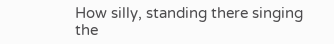How silly, standing there singing the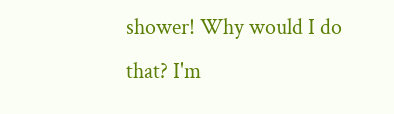shower! Why would I do that? I'm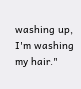washing up, I'm washing my hair."